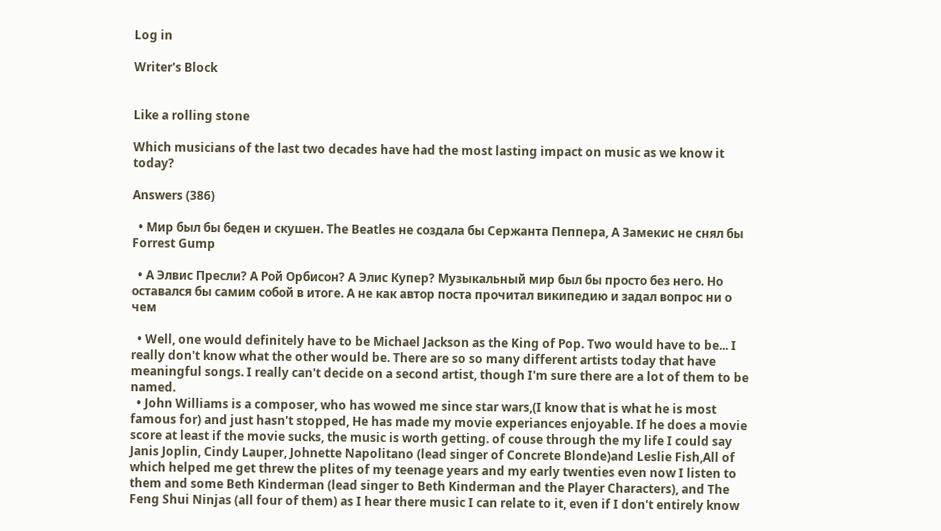Log in

Writer's Block


Like a rolling stone

Which musicians of the last two decades have had the most lasting impact on music as we know it today?

Answers (386)

  • Мир был бы беден и скушен. The Beatles не создала бы Сержанта Пеппера, А Замекис не снял бы Forrest Gump

  • А Элвис Пресли? А Рой Орбисон? А Элис Купер? Музыкальный мир был бы просто без него. Но оставался бы самим собой в итоге. А не как автор поста прочитал википедию и задал вопрос ни о чем

  • Well, one would definitely have to be Michael Jackson as the King of Pop. Two would have to be... I really don't know what the other would be. There are so so many different artists today that have meaningful songs. I really can't decide on a second artist, though I'm sure there are a lot of them to be named.
  • John Williams is a composer, who has wowed me since star wars,(I know that is what he is most famous for) and just hasn't stopped, He has made my movie experiances enjoyable. If he does a movie score at least if the movie sucks, the music is worth getting. of couse through the my life I could say Janis Joplin, Cindy Lauper, Johnette Napolitano (lead singer of Concrete Blonde)and Leslie Fish,All of which helped me get threw the plites of my teenage years and my early twenties even now I listen to them and some Beth Kinderman (lead singer to Beth Kinderman and the Player Characters), and The Feng Shui Ninjas (all four of them) as I hear there music I can relate to it, even if I don't entirely know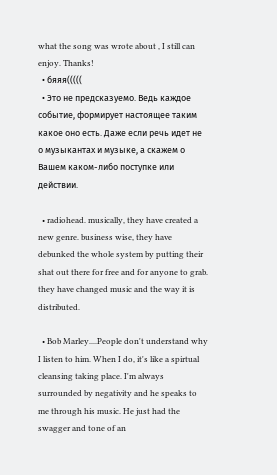what the song was wrote about , I still can enjoy. Thanks!
  • бяяя(((((
  • Это не предсказуемо. Ведь каждое событие, формирует настоящее таким какое оно есть. Даже если речь идет не о музыкантах и музыке, а скажем о Вашем каком-либо поступке или действии.

  • radiohead. musically, they have created a new genre. business wise, they have debunked the whole system by putting their shat out there for free and for anyone to grab. they have changed music and the way it is distributed.

  • Bob Marley....People don't understand why I listen to him. When I do, it's like a spirtual cleansing taking place. I'm always surrounded by negativity and he speaks to me through his music. He just had the swagger and tone of an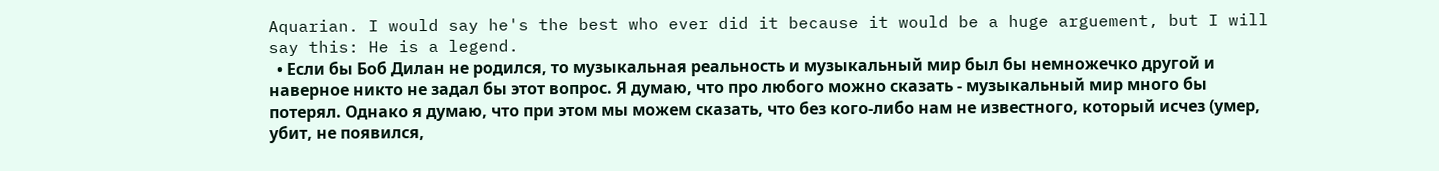Aquarian. I would say he's the best who ever did it because it would be a huge arguement, but I will say this: He is a legend.
  • Если бы Боб Дилан не родился, то музыкальная реальность и музыкальный мир был бы немножечко другой и наверное никто не задал бы этот вопрос. Я думаю, что про любого можно сказать - музыкальный мир много бы потерял. Однако я думаю, что при этом мы можем сказать, что без кого-либо нам не известного, который исчез (умер, убит, не появился,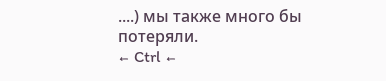....) мы также много бы потеряли.
← Ctrl ←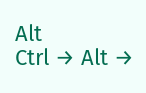Alt
Ctrl → Alt →